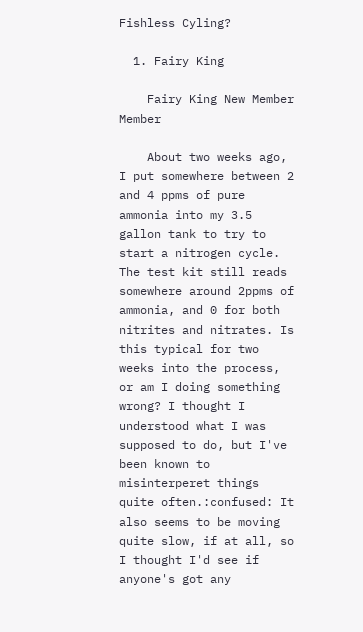Fishless Cyling?

  1. Fairy King

    Fairy King New Member Member

    About two weeks ago, I put somewhere between 2 and 4 ppms of pure ammonia into my 3.5 gallon tank to try to start a nitrogen cycle. The test kit still reads somewhere around 2ppms of ammonia, and 0 for both nitrites and nitrates. Is this typical for two weeks into the process, or am I doing something wrong? I thought I understood what I was supposed to do, but I've been known to misinterperet things quite often.:confused: It also seems to be moving quite slow, if at all, so I thought I'd see if anyone's got any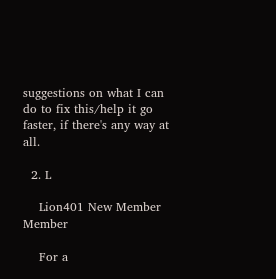suggestions on what I can do to fix this/help it go faster, if there's any way at all.

  2. L

    Lion401 New Member Member

    For a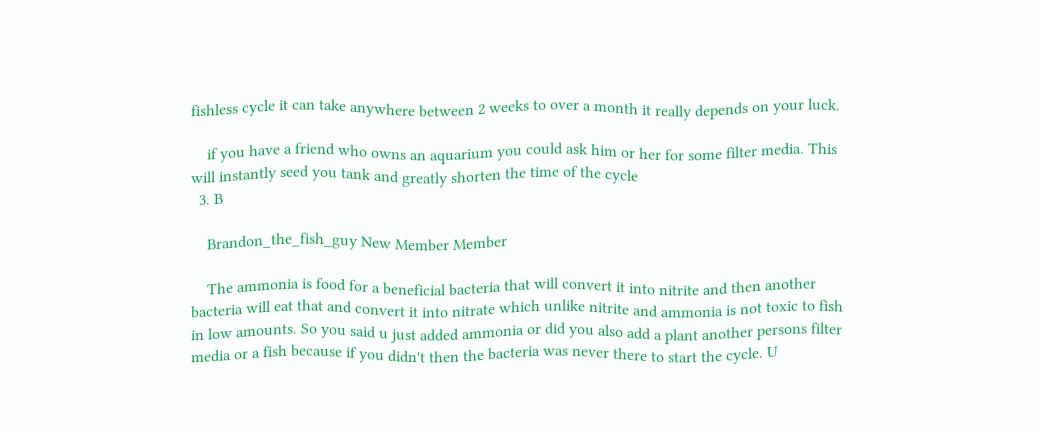fishless cycle it can take anywhere between 2 weeks to over a month it really depends on your luck.

    if you have a friend who owns an aquarium you could ask him or her for some filter media. This will instantly seed you tank and greatly shorten the time of the cycle
  3. B

    Brandon_the_fish_guy New Member Member

    The ammonia is food for a beneficial bacteria that will convert it into nitrite and then another bacteria will eat that and convert it into nitrate which unlike nitrite and ammonia is not toxic to fish in low amounts. So you said u just added ammonia or did you also add a plant another persons filter media or a fish because if you didn't then the bacteria was never there to start the cycle. U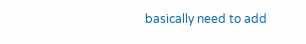basically need to add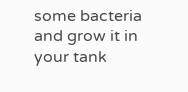some bacteria and grow it in your tank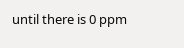until there is 0 ppm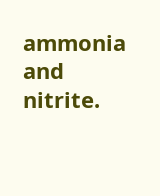ammonia and nitrite.